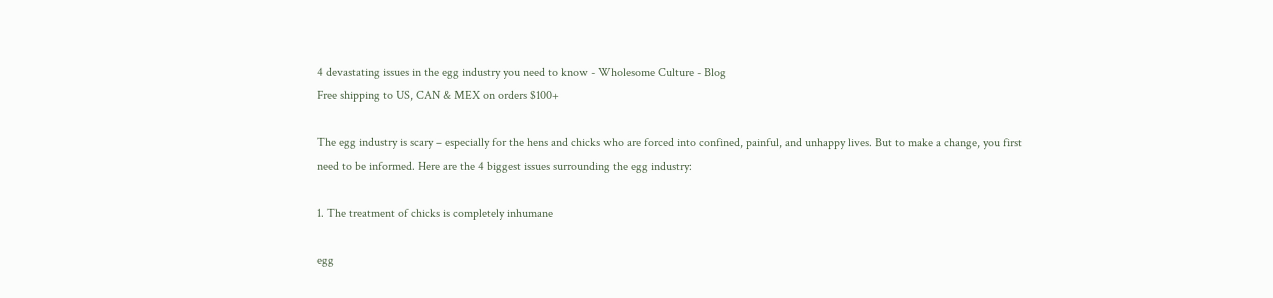4 devastating issues in the egg industry you need to know - Wholesome Culture - Blog
Free shipping to US, CAN & MEX on orders $100+

The egg industry is scary – especially for the hens and chicks who are forced into confined, painful, and unhappy lives. But to make a change, you first need to be informed. Here are the 4 biggest issues surrounding the egg industry:

1. The treatment of chicks is completely inhumane

egg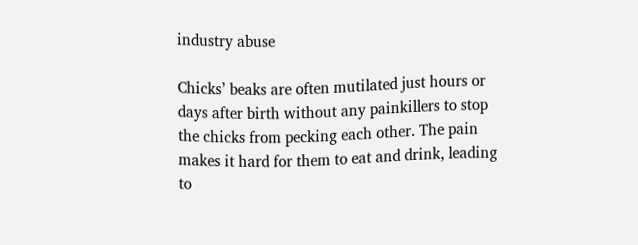industry abuse

Chicks’ beaks are often mutilated just hours or days after birth without any painkillers to stop the chicks from pecking each other. The pain makes it hard for them to eat and drink, leading to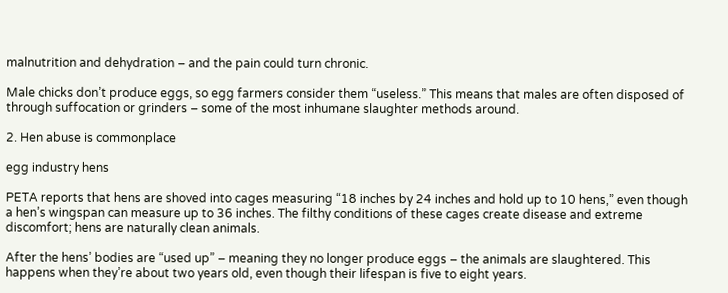malnutrition and dehydration – and the pain could turn chronic.

Male chicks don’t produce eggs, so egg farmers consider them “useless.” This means that males are often disposed of through suffocation or grinders – some of the most inhumane slaughter methods around.

2. Hen abuse is commonplace

egg industry hens

PETA reports that hens are shoved into cages measuring “18 inches by 24 inches and hold up to 10 hens,” even though a hen’s wingspan can measure up to 36 inches. The filthy conditions of these cages create disease and extreme discomfort; hens are naturally clean animals.

After the hens’ bodies are “used up” – meaning they no longer produce eggs – the animals are slaughtered. This happens when they’re about two years old, even though their lifespan is five to eight years.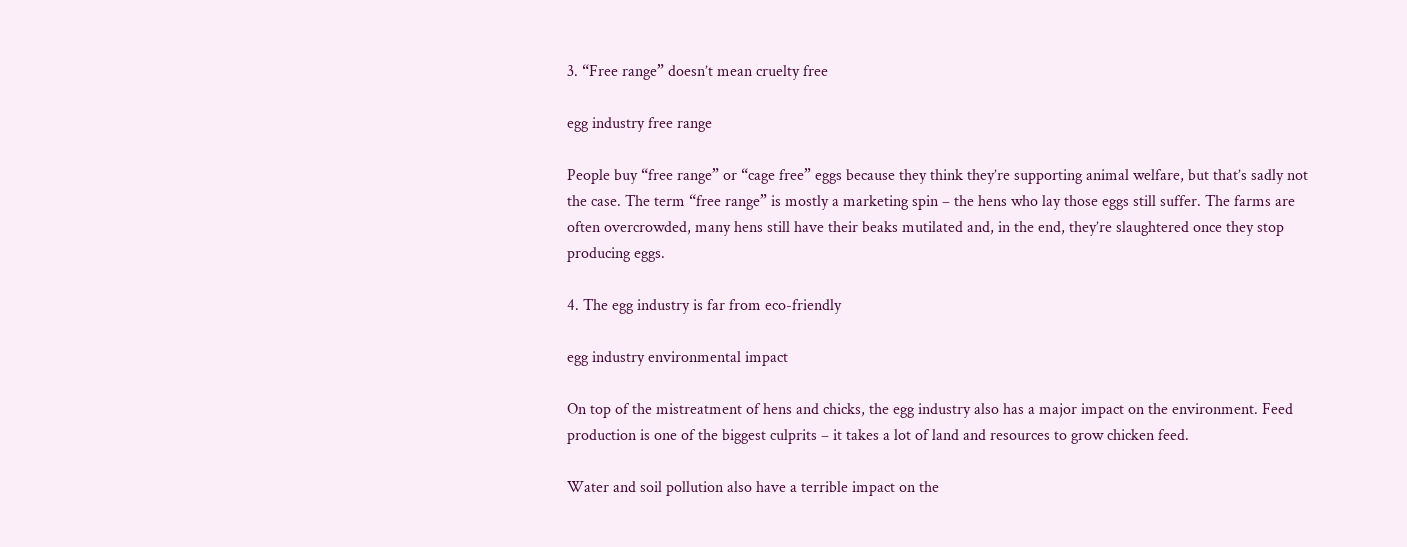3. “Free range” doesn’t mean cruelty free

egg industry free range

People buy “free range” or “cage free” eggs because they think they’re supporting animal welfare, but that’s sadly not the case. The term “free range” is mostly a marketing spin – the hens who lay those eggs still suffer. The farms are often overcrowded, many hens still have their beaks mutilated and, in the end, they’re slaughtered once they stop producing eggs.

4. The egg industry is far from eco-friendly

egg industry environmental impact

On top of the mistreatment of hens and chicks, the egg industry also has a major impact on the environment. Feed production is one of the biggest culprits – it takes a lot of land and resources to grow chicken feed.

Water and soil pollution also have a terrible impact on the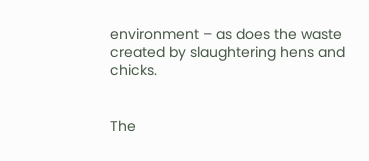environment – as does the waste created by slaughtering hens and chicks.


The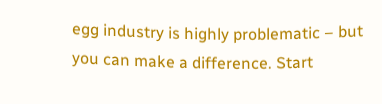egg industry is highly problematic – but you can make a difference. Start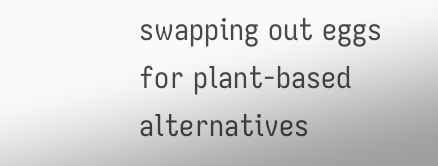swapping out eggs for plant-based alternatives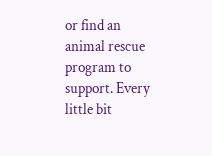or find an animal rescue program to support. Every little bit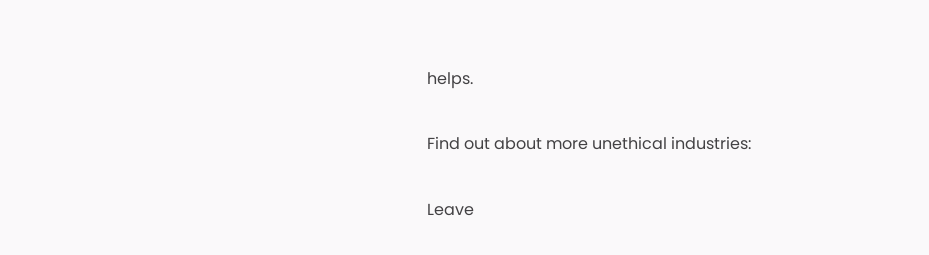helps.

Find out about more unethical industries:

Leave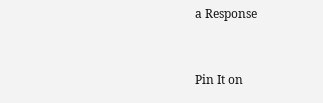a Response


Pin It on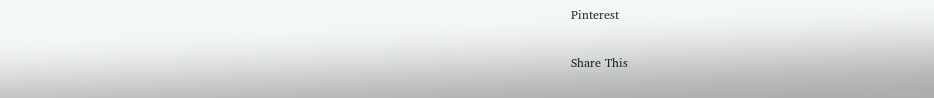Pinterest

Share This